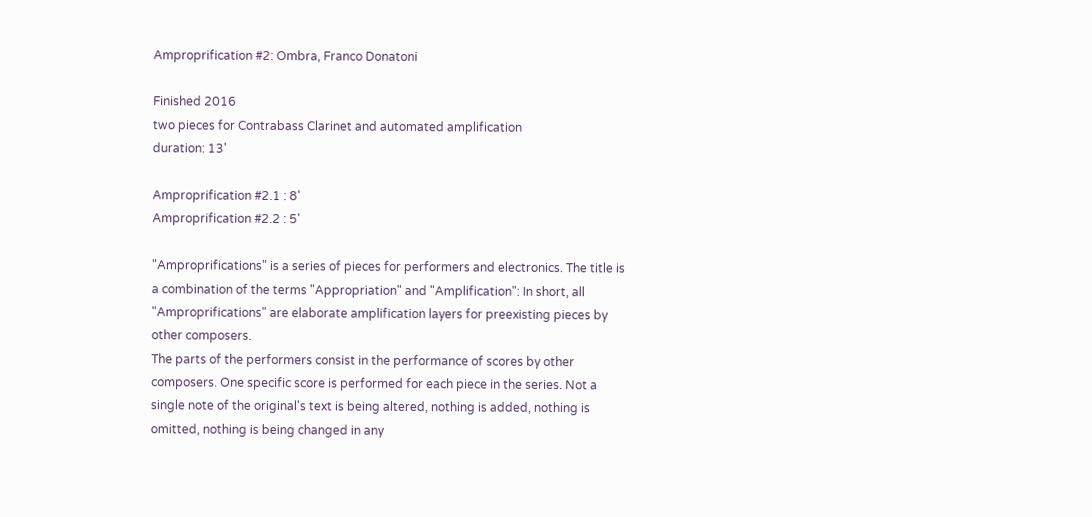Amproprification #2: Ombra, Franco Donatoni

Finished 2016
two pieces for Contrabass Clarinet and automated amplification
duration: 13'

Amproprification #2.1 : 8'
Amproprification #2.2 : 5'

"Amproprifications" is a series of pieces for performers and electronics. The title is a combination of the terms "Appropriation" and "Amplification": In short, all "Amproprifications" are elaborate amplification layers for preexisting pieces by other composers.
The parts of the performers consist in the performance of scores by other composers. One specific score is performed for each piece in the series. Not a single note of the original's text is being altered, nothing is added, nothing is omitted, nothing is being changed in any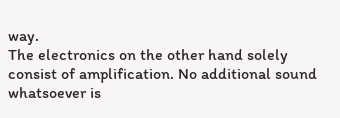way.
The electronics on the other hand solely consist of amplification. No additional sound whatsoever is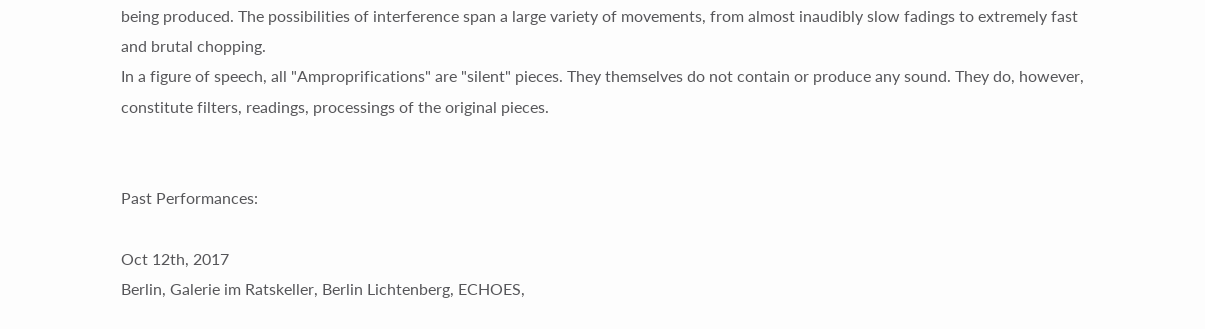being produced. The possibilities of interference span a large variety of movements, from almost inaudibly slow fadings to extremely fast and brutal chopping.
In a figure of speech, all "Amproprifications" are "silent" pieces. They themselves do not contain or produce any sound. They do, however, constitute filters, readings, processings of the original pieces.


Past Performances:

Oct 12th, 2017
Berlin, Galerie im Ratskeller, Berlin Lichtenberg, ECHOES,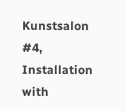Kunstsalon #4, Installation with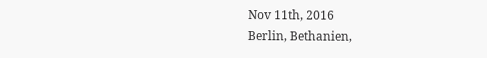Nov 11th, 2016
Berlin, Bethanien,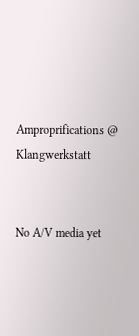Amproprifications @ Klangwerkstatt


No A/V media yet